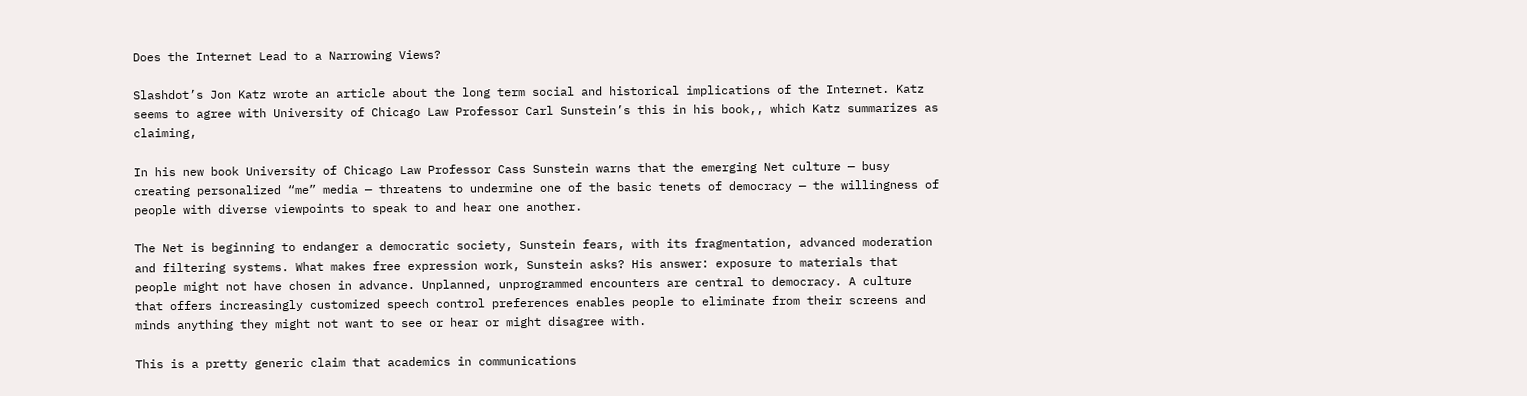Does the Internet Lead to a Narrowing Views?

Slashdot’s Jon Katz wrote an article about the long term social and historical implications of the Internet. Katz seems to agree with University of Chicago Law Professor Carl Sunstein’s this in his book,, which Katz summarizes as claiming,

In his new book University of Chicago Law Professor Cass Sunstein warns that the emerging Net culture — busy creating personalized “me” media — threatens to undermine one of the basic tenets of democracy — the willingness of people with diverse viewpoints to speak to and hear one another.

The Net is beginning to endanger a democratic society, Sunstein fears, with its fragmentation, advanced moderation and filtering systems. What makes free expression work, Sunstein asks? His answer: exposure to materials that people might not have chosen in advance. Unplanned, unprogrammed encounters are central to democracy. A culture that offers increasingly customized speech control preferences enables people to eliminate from their screens and minds anything they might not want to see or hear or might disagree with.

This is a pretty generic claim that academics in communications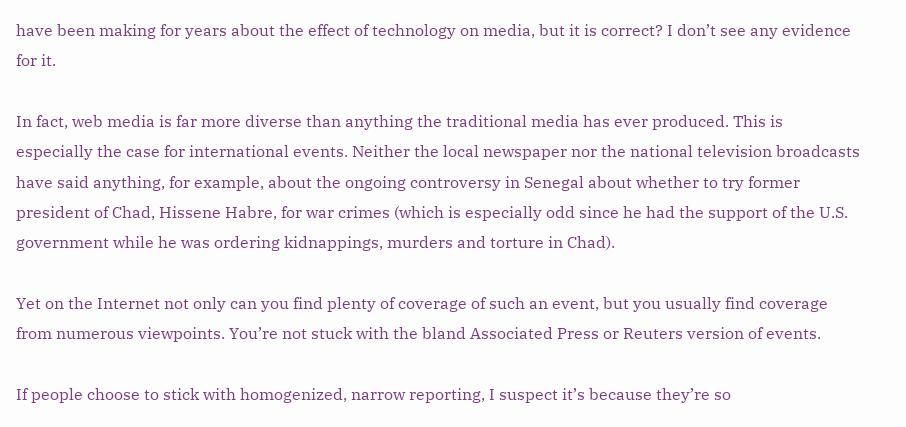have been making for years about the effect of technology on media, but it is correct? I don’t see any evidence for it.

In fact, web media is far more diverse than anything the traditional media has ever produced. This is especially the case for international events. Neither the local newspaper nor the national television broadcasts have said anything, for example, about the ongoing controversy in Senegal about whether to try former president of Chad, Hissene Habre, for war crimes (which is especially odd since he had the support of the U.S. government while he was ordering kidnappings, murders and torture in Chad).

Yet on the Internet not only can you find plenty of coverage of such an event, but you usually find coverage from numerous viewpoints. You’re not stuck with the bland Associated Press or Reuters version of events.

If people choose to stick with homogenized, narrow reporting, I suspect it’s because they’re so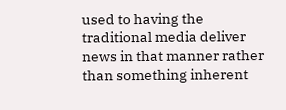used to having the traditional media deliver news in that manner rather than something inherent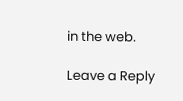in the web.

Leave a Reply